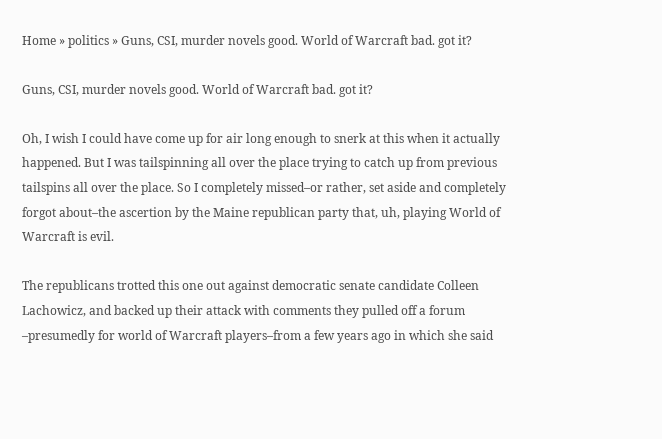Home » politics » Guns, CSI, murder novels good. World of Warcraft bad. got it?

Guns, CSI, murder novels good. World of Warcraft bad. got it?

Oh, I wish I could have come up for air long enough to snerk at this when it actually happened. But I was tailspinning all over the place trying to catch up from previous tailspins all over the place. So I completely missed–or rather, set aside and completely forgot about–the ascertion by the Maine republican party that, uh, playing World of Warcraft is evil.

The republicans trotted this one out against democratic senate candidate Colleen Lachowicz, and backed up their attack with comments they pulled off a forum –presumedly for world of Warcraft players–from a few years ago in which she said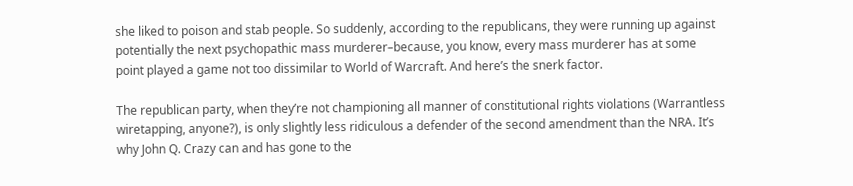she liked to poison and stab people. So suddenly, according to the republicans, they were running up against potentially the next psychopathic mass murderer–because, you know, every mass murderer has at some point played a game not too dissimilar to World of Warcraft. And here’s the snerk factor.

The republican party, when they’re not championing all manner of constitutional rights violations (Warrantless wiretapping, anyone?), is only slightly less ridiculous a defender of the second amendment than the NRA. It’s why John Q. Crazy can and has gone to the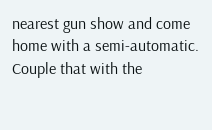nearest gun show and come home with a semi-automatic. Couple that with the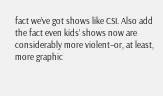fact we’ve got shows like CSI. Also add the fact even kids’ shows now are considerably more violent–or, at least, more graphic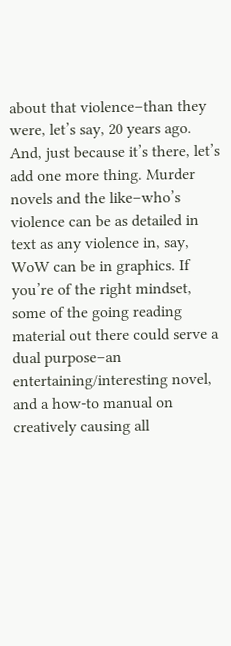about that violence–than they were, let’s say, 20 years ago. And, just because it’s there, let’s add one more thing. Murder novels and the like–who’s violence can be as detailed in text as any violence in, say, WoW can be in graphics. If you’re of the right mindset, some of the going reading material out there could serve a dual purpose–an entertaining/interesting novel, and a how-to manual on creatively causing all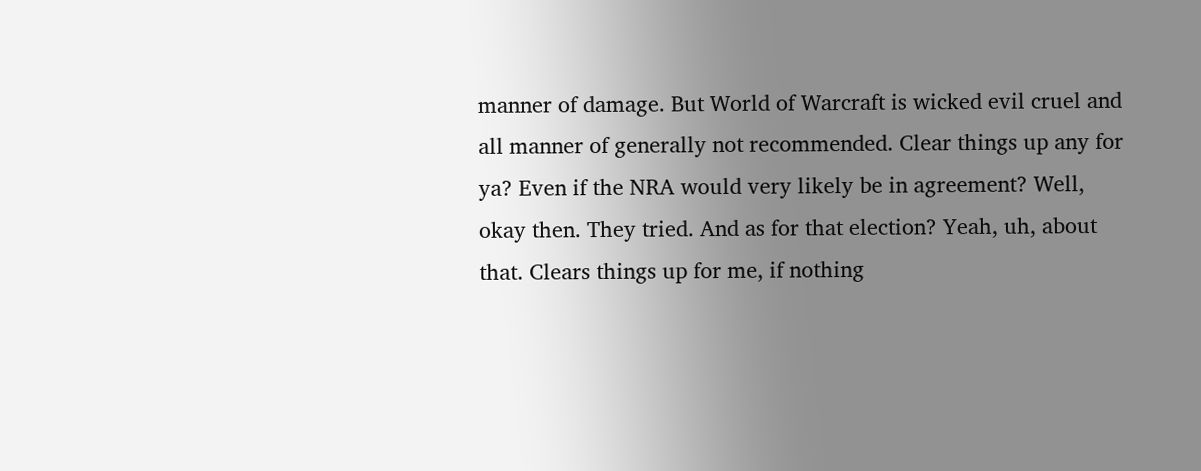manner of damage. But World of Warcraft is wicked evil cruel and all manner of generally not recommended. Clear things up any for ya? Even if the NRA would very likely be in agreement? Well, okay then. They tried. And as for that election? Yeah, uh, about that. Clears things up for me, if nothing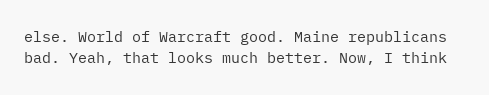else. World of Warcraft good. Maine republicans bad. Yeah, that looks much better. Now, I think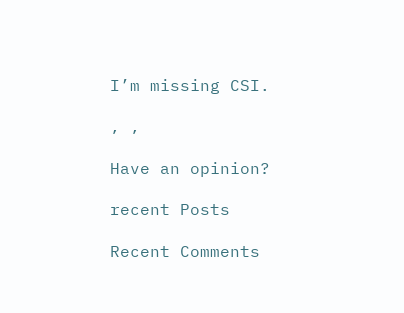I’m missing CSI.

, ,

Have an opinion?

recent Posts

Recent Comments